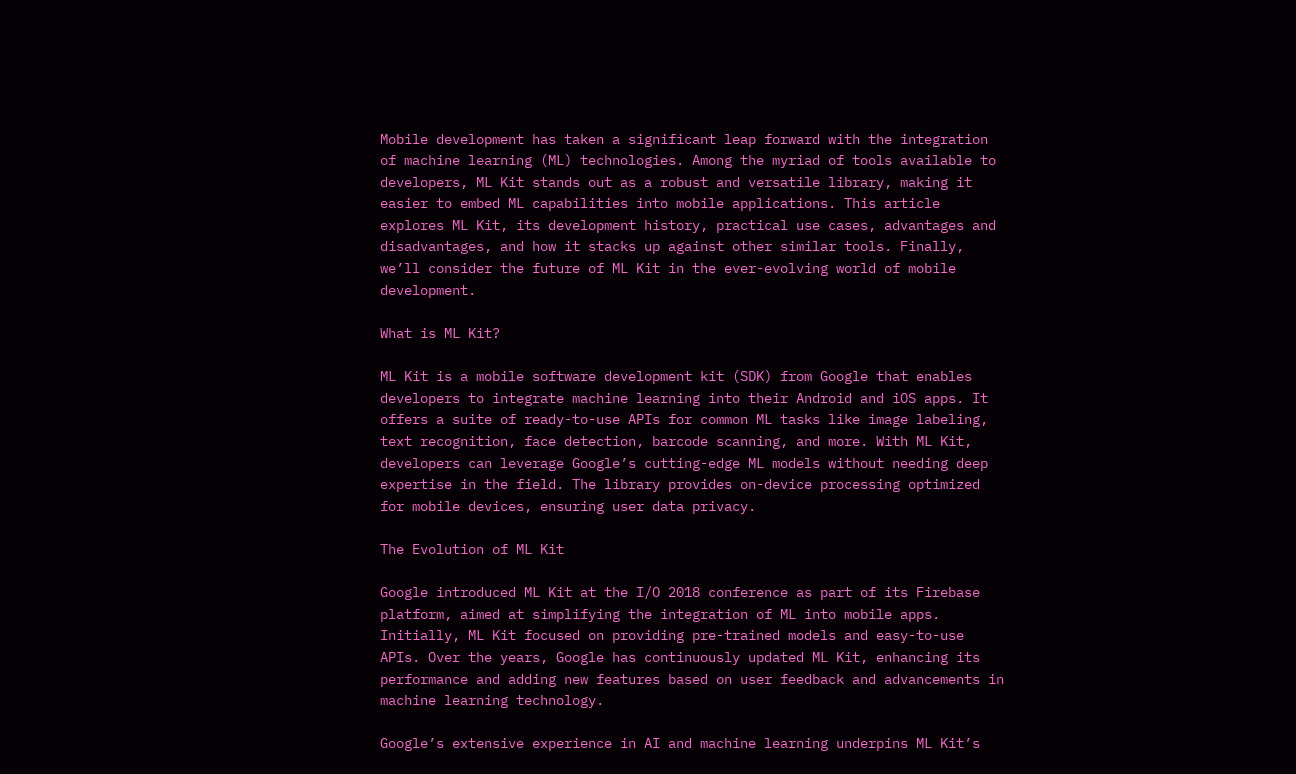Mobile development has taken a significant leap forward with the integration of machine learning (ML) technologies. Among the myriad of tools available to developers, ML Kit stands out as a robust and versatile library, making it easier to embed ML capabilities into mobile applications. This article explores ML Kit, its development history, practical use cases, advantages and disadvantages, and how it stacks up against other similar tools. Finally, we’ll consider the future of ML Kit in the ever-evolving world of mobile development.

What is ML Kit?

ML Kit is a mobile software development kit (SDK) from Google that enables developers to integrate machine learning into their Android and iOS apps. It offers a suite of ready-to-use APIs for common ML tasks like image labeling, text recognition, face detection, barcode scanning, and more. With ML Kit, developers can leverage Google’s cutting-edge ML models without needing deep expertise in the field. The library provides on-device processing optimized for mobile devices, ensuring user data privacy.

The Evolution of ML Kit

Google introduced ML Kit at the I/O 2018 conference as part of its Firebase platform, aimed at simplifying the integration of ML into mobile apps. Initially, ML Kit focused on providing pre-trained models and easy-to-use APIs. Over the years, Google has continuously updated ML Kit, enhancing its performance and adding new features based on user feedback and advancements in machine learning technology.

Google’s extensive experience in AI and machine learning underpins ML Kit’s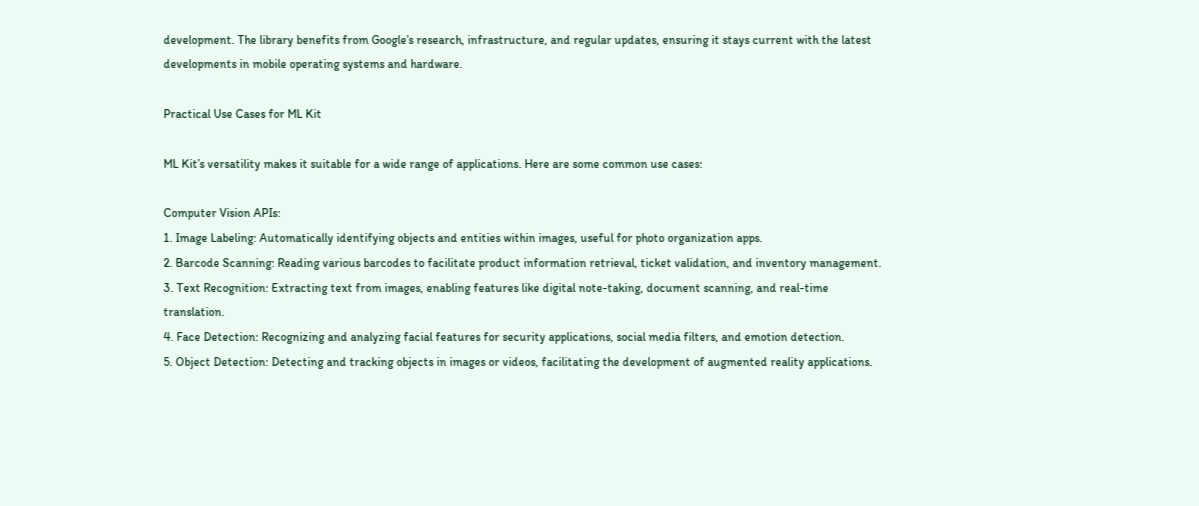development. The library benefits from Google’s research, infrastructure, and regular updates, ensuring it stays current with the latest developments in mobile operating systems and hardware.

Practical Use Cases for ML Kit

ML Kit’s versatility makes it suitable for a wide range of applications. Here are some common use cases:

Computer Vision APIs:
1. Image Labeling: Automatically identifying objects and entities within images, useful for photo organization apps.
2. Barcode Scanning: Reading various barcodes to facilitate product information retrieval, ticket validation, and inventory management.
3. Text Recognition: Extracting text from images, enabling features like digital note-taking, document scanning, and real-time translation.
4. Face Detection: Recognizing and analyzing facial features for security applications, social media filters, and emotion detection.
5. Object Detection: Detecting and tracking objects in images or videos, facilitating the development of augmented reality applications.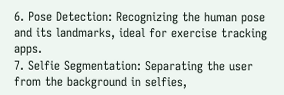6. Pose Detection: Recognizing the human pose and its landmarks, ideal for exercise tracking apps.
7. Selfie Segmentation: Separating the user from the background in selfies,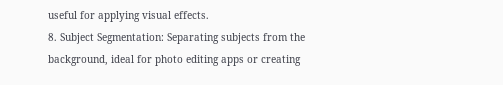useful for applying visual effects.
8. Subject Segmentation: Separating subjects from the background, ideal for photo editing apps or creating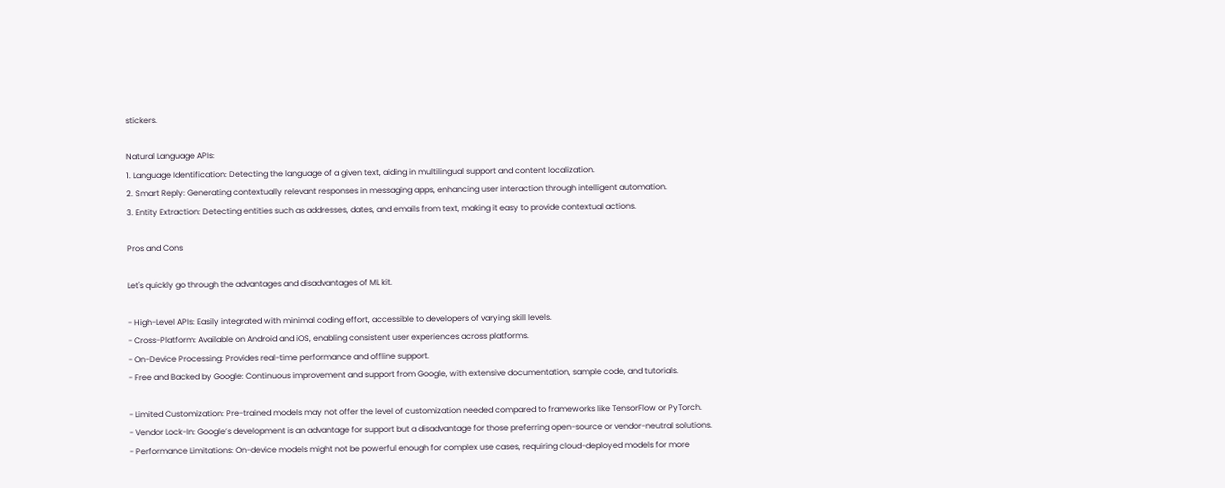stickers.

Natural Language APIs:
1. Language Identification: Detecting the language of a given text, aiding in multilingual support and content localization.
2. Smart Reply: Generating contextually relevant responses in messaging apps, enhancing user interaction through intelligent automation.
3. Entity Extraction: Detecting entities such as addresses, dates, and emails from text, making it easy to provide contextual actions.

Pros and Cons

Let's quickly go through the advantages and disadvantages of ML kit.

- High-Level APIs: Easily integrated with minimal coding effort, accessible to developers of varying skill levels.
- Cross-Platform: Available on Android and iOS, enabling consistent user experiences across platforms.
- On-Device Processing: Provides real-time performance and offline support.
- Free and Backed by Google: Continuous improvement and support from Google, with extensive documentation, sample code, and tutorials.

- Limited Customization: Pre-trained models may not offer the level of customization needed compared to frameworks like TensorFlow or PyTorch.
- Vendor Lock-In: Google’s development is an advantage for support but a disadvantage for those preferring open-source or vendor-neutral solutions.
- Performance Limitations: On-device models might not be powerful enough for complex use cases, requiring cloud-deployed models for more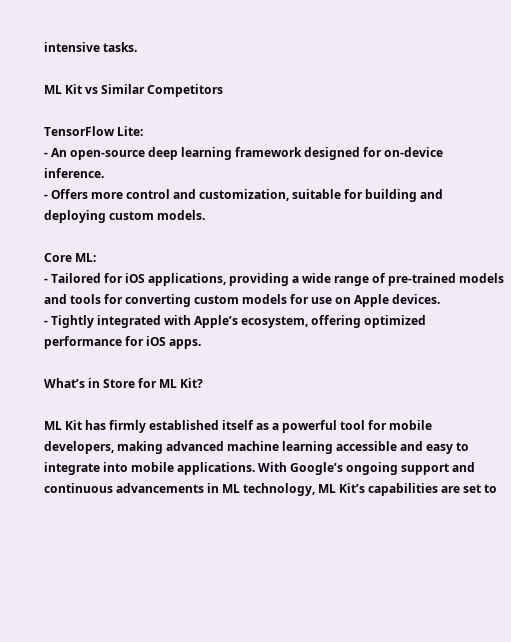intensive tasks.

ML Kit vs Similar Competitors

TensorFlow Lite:
- An open-source deep learning framework designed for on-device inference.
- Offers more control and customization, suitable for building and deploying custom models.

Core ML:
- Tailored for iOS applications, providing a wide range of pre-trained models and tools for converting custom models for use on Apple devices.
- Tightly integrated with Apple’s ecosystem, offering optimized performance for iOS apps.

What’s in Store for ML Kit?

ML Kit has firmly established itself as a powerful tool for mobile developers, making advanced machine learning accessible and easy to integrate into mobile applications. With Google’s ongoing support and continuous advancements in ML technology, ML Kit’s capabilities are set to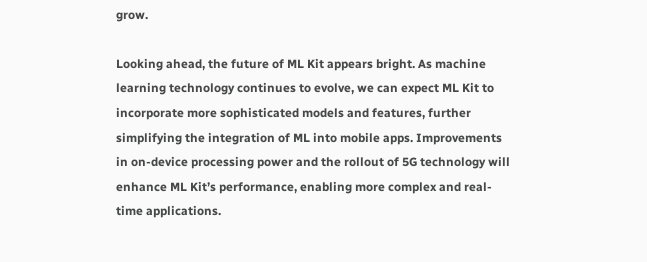grow.

Looking ahead, the future of ML Kit appears bright. As machine learning technology continues to evolve, we can expect ML Kit to incorporate more sophisticated models and features, further simplifying the integration of ML into mobile apps. Improvements in on-device processing power and the rollout of 5G technology will enhance ML Kit’s performance, enabling more complex and real-time applications.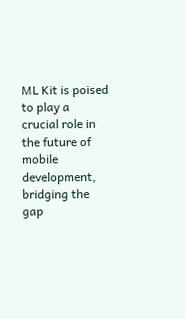ML Kit is poised to play a crucial role in the future of mobile development, bridging the gap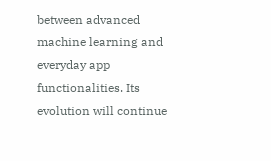between advanced machine learning and everyday app functionalities. Its evolution will continue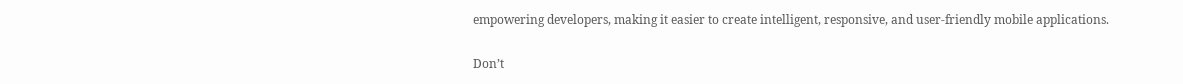empowering developers, making it easier to create intelligent, responsive, and user-friendly mobile applications.

Don’t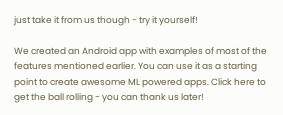just take it from us though - try it yourself!

We created an Android app with examples of most of the features mentioned earlier. You can use it as a starting point to create awesome ML powered apps. Click here to get the ball rolling - you can thank us later!